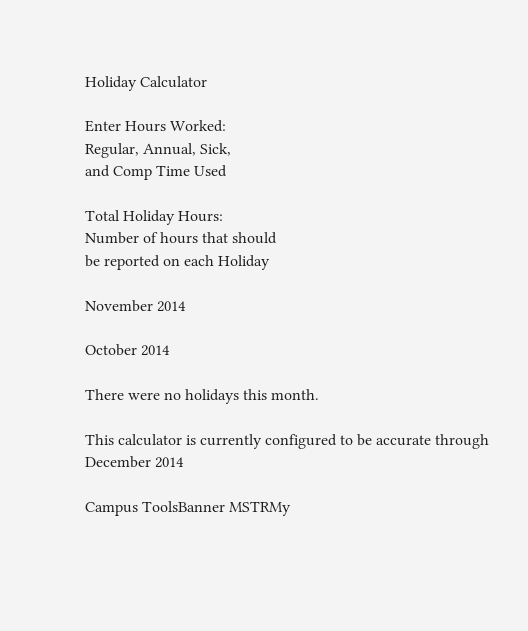Holiday Calculator

Enter Hours Worked:
Regular, Annual, Sick,
and Comp Time Used

Total Holiday Hours:
Number of hours that should
be reported on each Holiday

November 2014

October 2014

There were no holidays this month.

This calculator is currently configured to be accurate through December 2014

Campus ToolsBanner MSTRMy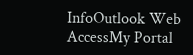InfoOutlook Web AccessMy Portal